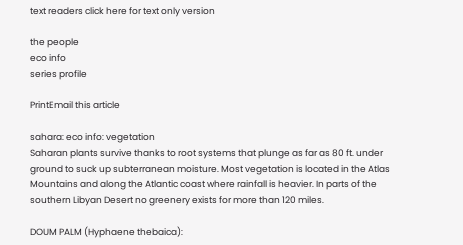text readers click here for text only version

the people
eco info
series profile

PrintEmail this article

sahara: eco info: vegetation
Saharan plants survive thanks to root systems that plunge as far as 80 ft. under ground to suck up subterranean moisture. Most vegetation is located in the Atlas Mountains and along the Atlantic coast where rainfall is heavier. In parts of the southern Libyan Desert no greenery exists for more than 120 miles.

DOUM PALM (Hyphaene thebaica):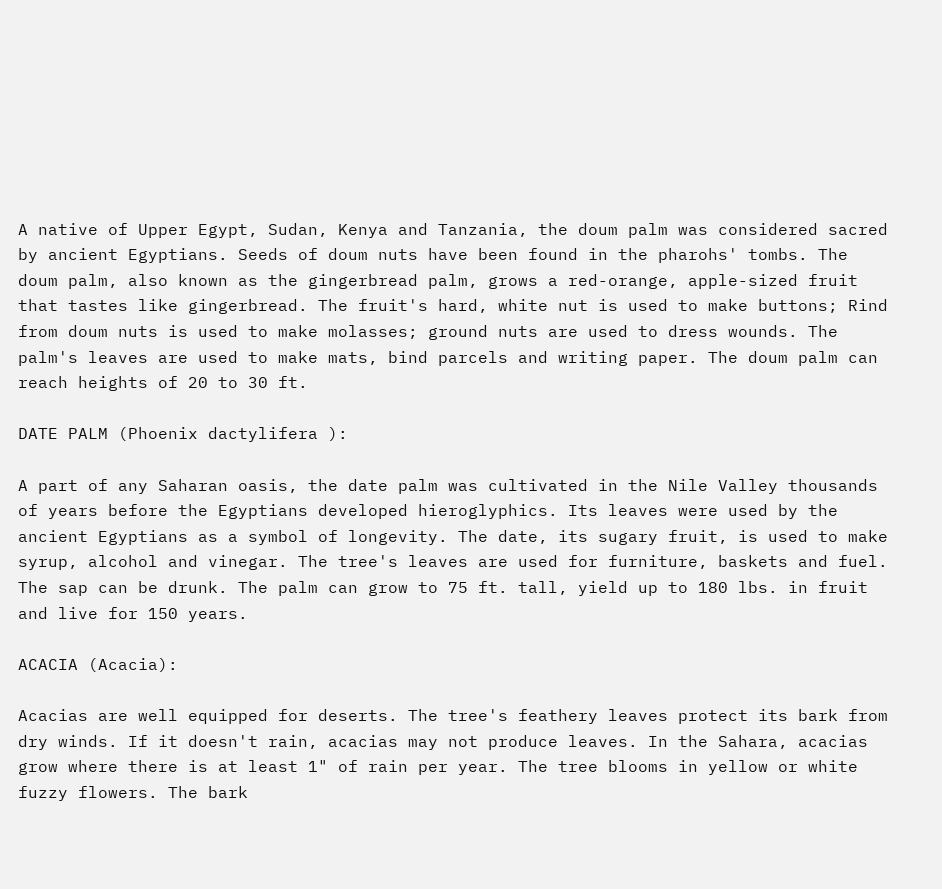A native of Upper Egypt, Sudan, Kenya and Tanzania, the doum palm was considered sacred by ancient Egyptians. Seeds of doum nuts have been found in the pharohs' tombs. The doum palm, also known as the gingerbread palm, grows a red-orange, apple-sized fruit that tastes like gingerbread. The fruit's hard, white nut is used to make buttons; Rind from doum nuts is used to make molasses; ground nuts are used to dress wounds. The palm's leaves are used to make mats, bind parcels and writing paper. The doum palm can reach heights of 20 to 30 ft.

DATE PALM (Phoenix dactylifera ):

A part of any Saharan oasis, the date palm was cultivated in the Nile Valley thousands of years before the Egyptians developed hieroglyphics. Its leaves were used by the ancient Egyptians as a symbol of longevity. The date, its sugary fruit, is used to make syrup, alcohol and vinegar. The tree's leaves are used for furniture, baskets and fuel. The sap can be drunk. The palm can grow to 75 ft. tall, yield up to 180 lbs. in fruit and live for 150 years.

ACACIA (Acacia):

Acacias are well equipped for deserts. The tree's feathery leaves protect its bark from dry winds. If it doesn't rain, acacias may not produce leaves. In the Sahara, acacias grow where there is at least 1" of rain per year. The tree blooms in yellow or white fuzzy flowers. The bark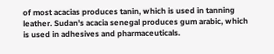of most acacias produces tanin, which is used in tanning leather. Sudan's acacia senegal produces gum arabic, which is used in adhesives and pharmaceuticals.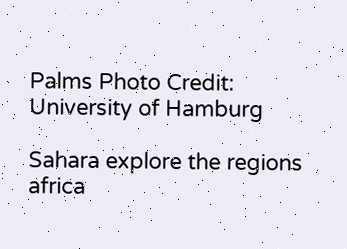Palms Photo Credit: University of Hamburg

Sahara explore the regions africa